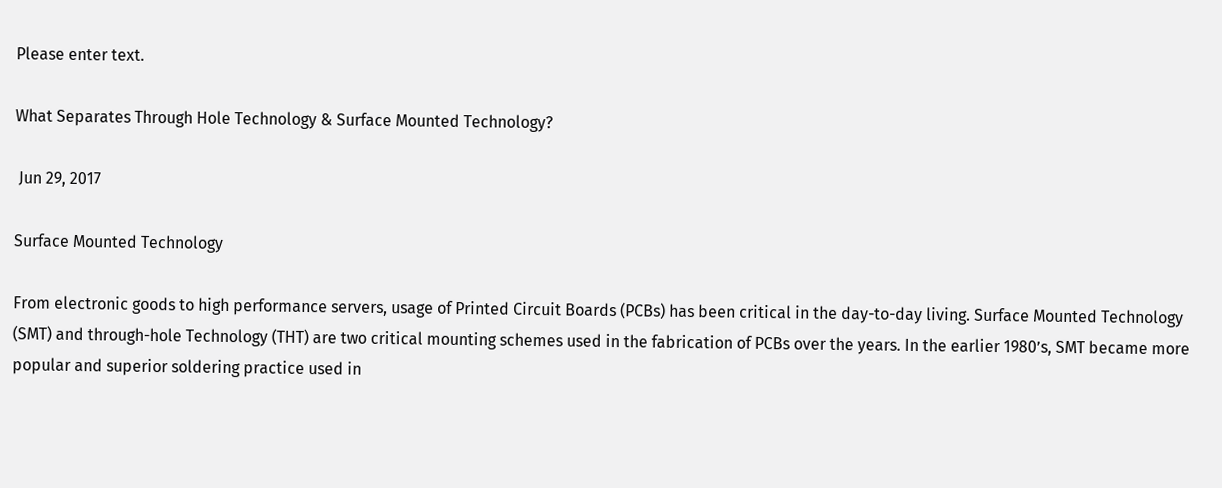Please enter text.

What Separates Through Hole Technology & Surface Mounted Technology?

 Jun 29, 2017

Surface Mounted Technology

From electronic goods to high performance servers, usage of Printed Circuit Boards (PCBs) has been critical in the day-to-day living. Surface Mounted Technology (SMT) and through-hole Technology (THT) are two critical mounting schemes used in the fabrication of PCBs over the years. In the earlier 1980’s, SMT became more popular and superior soldering practice used in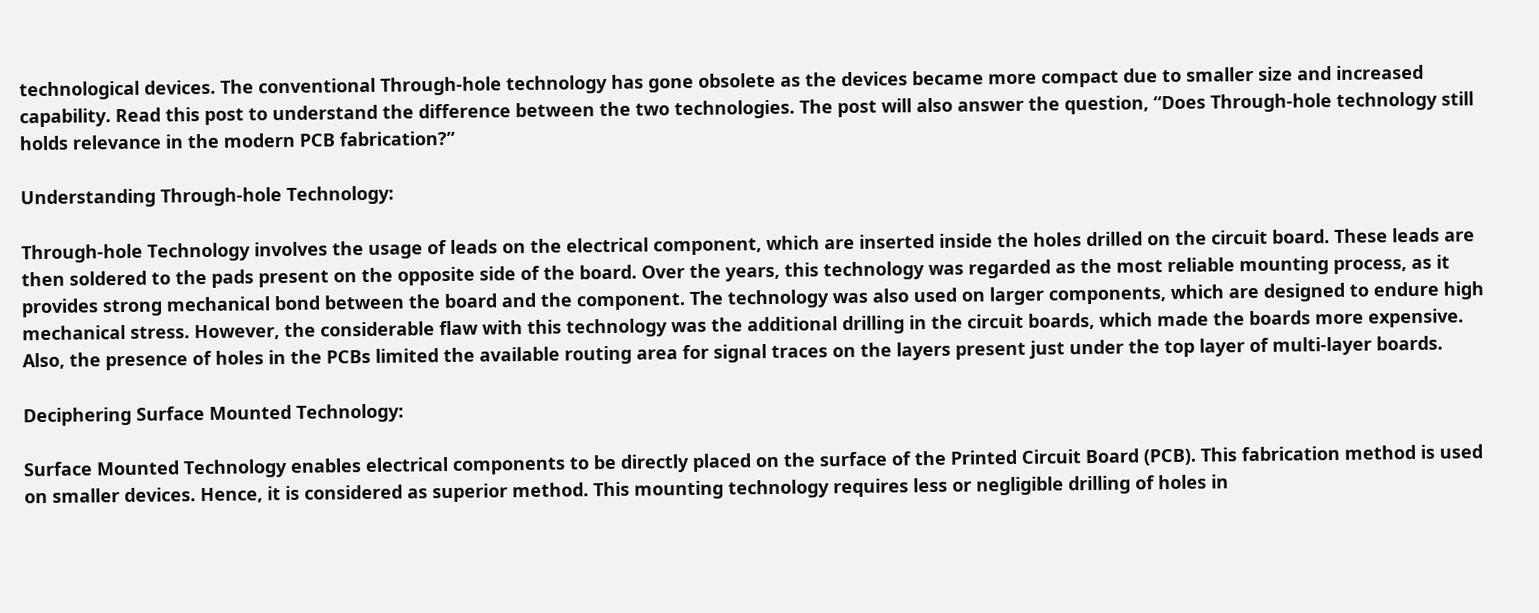technological devices. The conventional Through-hole technology has gone obsolete as the devices became more compact due to smaller size and increased capability. Read this post to understand the difference between the two technologies. The post will also answer the question, “Does Through-hole technology still holds relevance in the modern PCB fabrication?”

Understanding Through-hole Technology:

Through-hole Technology involves the usage of leads on the electrical component, which are inserted inside the holes drilled on the circuit board. These leads are then soldered to the pads present on the opposite side of the board. Over the years, this technology was regarded as the most reliable mounting process, as it provides strong mechanical bond between the board and the component. The technology was also used on larger components, which are designed to endure high mechanical stress. However, the considerable flaw with this technology was the additional drilling in the circuit boards, which made the boards more expensive. Also, the presence of holes in the PCBs limited the available routing area for signal traces on the layers present just under the top layer of multi-layer boards.

Deciphering Surface Mounted Technology:

Surface Mounted Technology enables electrical components to be directly placed on the surface of the Printed Circuit Board (PCB). This fabrication method is used on smaller devices. Hence, it is considered as superior method. This mounting technology requires less or negligible drilling of holes in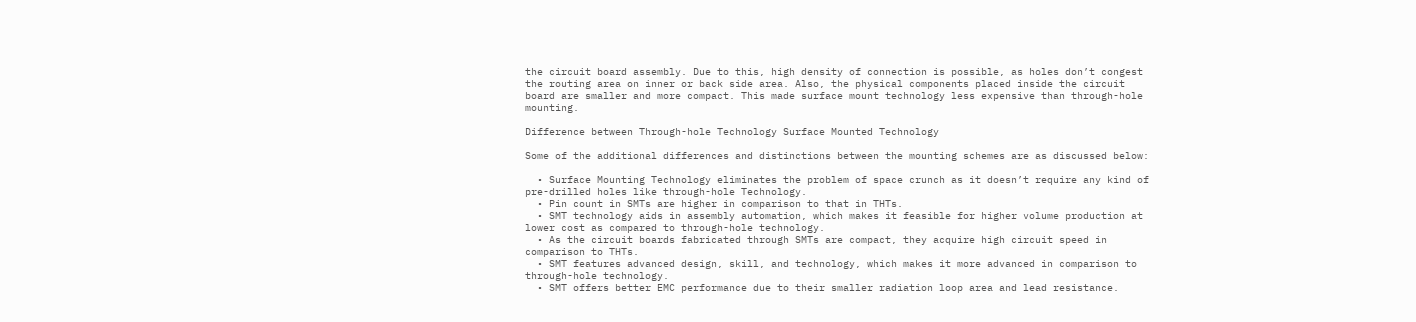the circuit board assembly. Due to this, high density of connection is possible, as holes don’t congest the routing area on inner or back side area. Also, the physical components placed inside the circuit board are smaller and more compact. This made surface mount technology less expensive than through-hole mounting.

Difference between Through-hole Technology Surface Mounted Technology

Some of the additional differences and distinctions between the mounting schemes are as discussed below:

  • Surface Mounting Technology eliminates the problem of space crunch as it doesn’t require any kind of pre-drilled holes like through-hole Technology.
  • Pin count in SMTs are higher in comparison to that in THTs.
  • SMT technology aids in assembly automation, which makes it feasible for higher volume production at lower cost as compared to through-hole technology.
  • As the circuit boards fabricated through SMTs are compact, they acquire high circuit speed in comparison to THTs.
  • SMT features advanced design, skill, and technology, which makes it more advanced in comparison to through-hole technology.
  • SMT offers better EMC performance due to their smaller radiation loop area and lead resistance.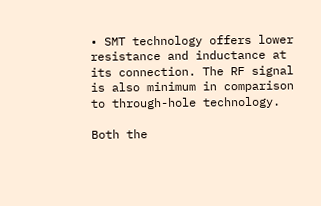• SMT technology offers lower resistance and inductance at its connection. The RF signal is also minimum in comparison to through-hole technology.

Both the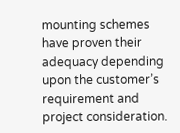mounting schemes have proven their adequacy depending upon the customer’s requirement and project consideration.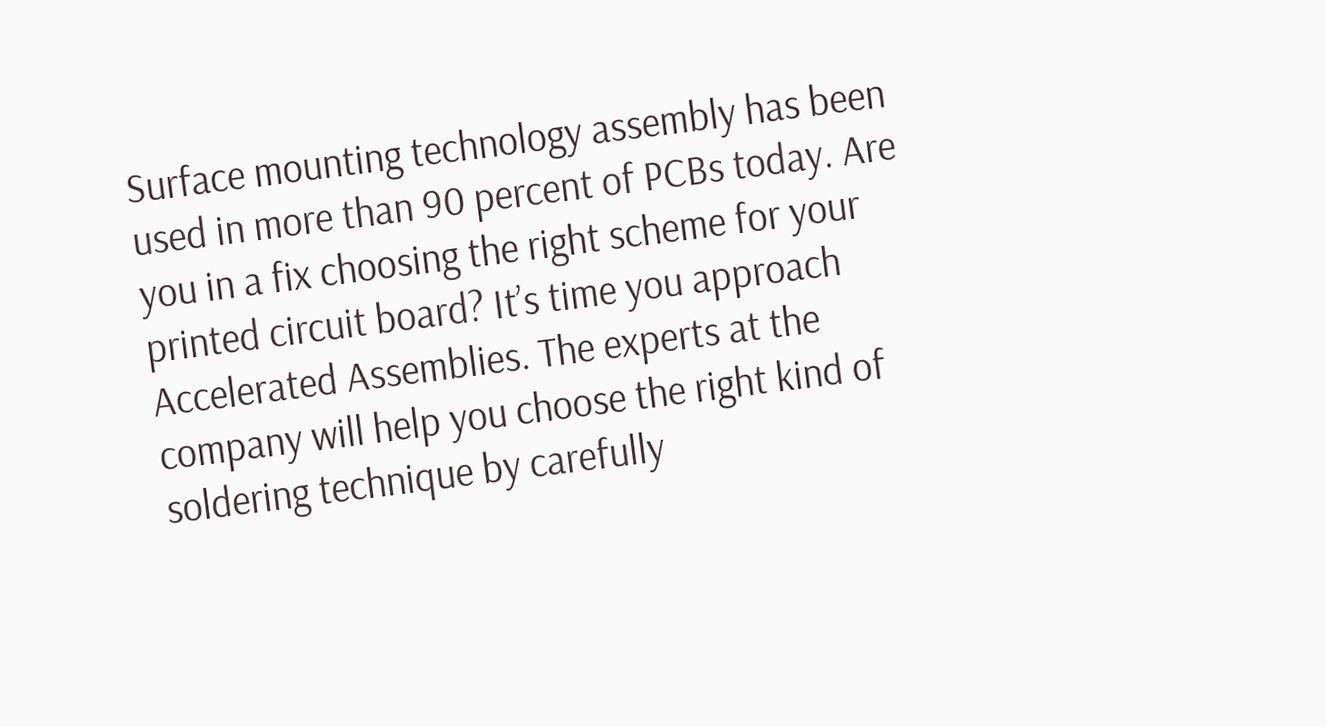Surface mounting technology assembly has been used in more than 90 percent of PCBs today. Are you in a fix choosing the right scheme for your printed circuit board? It’s time you approach Accelerated Assemblies. The experts at the company will help you choose the right kind of soldering technique by carefully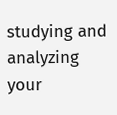studying and analyzing your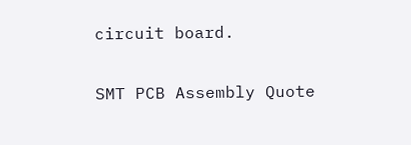circuit board.

SMT PCB Assembly Quote